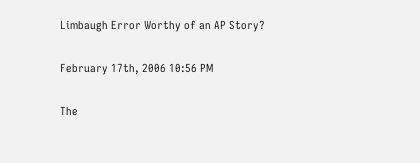Limbaugh Error Worthy of an AP Story?

February 17th, 2006 10:56 PM

The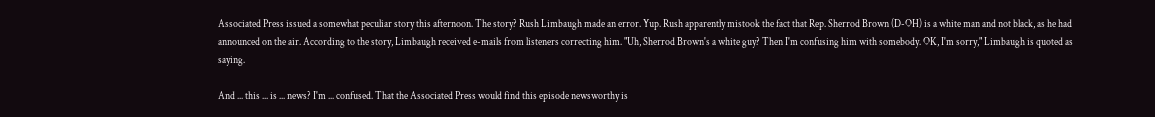Associated Press issued a somewhat peculiar story this afternoon. The story? Rush Limbaugh made an error. Yup. Rush apparently mistook the fact that Rep. Sherrod Brown (D-OH) is a white man and not black, as he had announced on the air. According to the story, Limbaugh received e-mails from listeners correcting him. "Uh, Sherrod Brown's a white guy? Then I'm confusing him with somebody. OK, I'm sorry," Limbaugh is quoted as saying.

And ... this ... is ... news? I'm ... confused. That the Associated Press would find this episode newsworthy is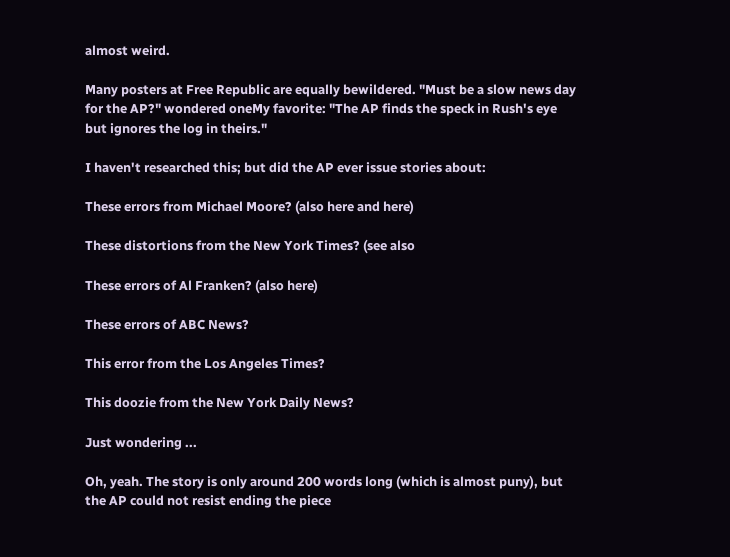almost weird.

Many posters at Free Republic are equally bewildered. "Must be a slow news day for the AP?" wondered oneMy favorite: "The AP finds the speck in Rush's eye but ignores the log in theirs."

I haven't researched this; but did the AP ever issue stories about:

These errors from Michael Moore? (also here and here)

These distortions from the New York Times? (see also

These errors of Al Franken? (also here)

These errors of ABC News?

This error from the Los Angeles Times?

This doozie from the New York Daily News?

Just wondering ...

Oh, yeah. The story is only around 200 words long (which is almost puny), but the AP could not resist ending the piece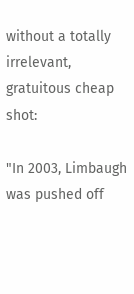without a totally irrelevant, gratuitous cheap shot:

"In 2003, Limbaugh was pushed off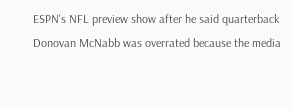ESPN's NFL preview show after he said quarterback Donovan McNabb was overrated because the media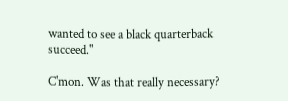wanted to see a black quarterback succeed."

C'mon. Was that really necessary?